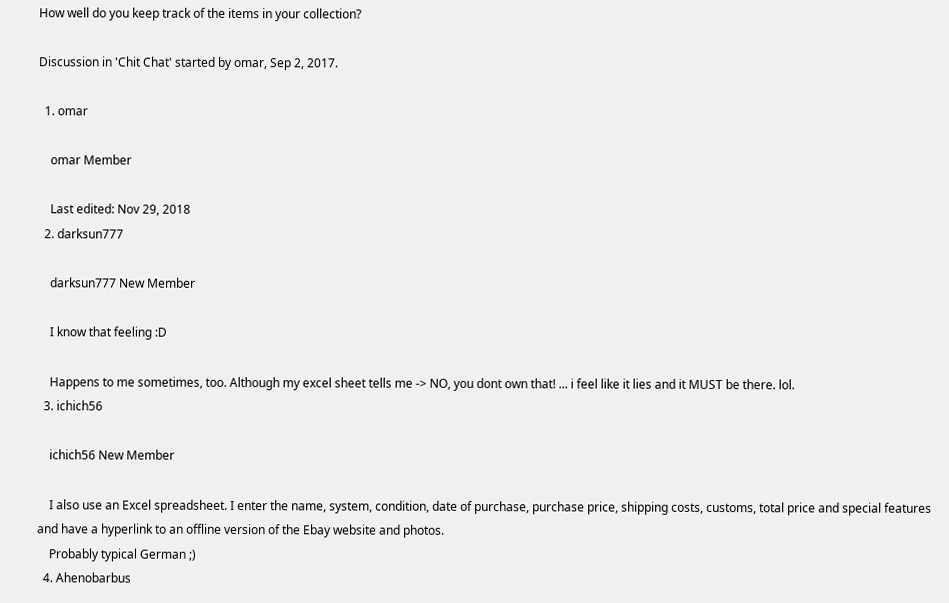How well do you keep track of the items in your collection?

Discussion in 'Chit Chat' started by omar, Sep 2, 2017.

  1. omar

    omar Member

    Last edited: Nov 29, 2018
  2. darksun777

    darksun777 New Member

    I know that feeling :D

    Happens to me sometimes, too. Although my excel sheet tells me -> NO, you dont own that! ... i feel like it lies and it MUST be there. lol.
  3. ichich56

    ichich56 New Member

    I also use an Excel spreadsheet. I enter the name, system, condition, date of purchase, purchase price, shipping costs, customs, total price and special features and have a hyperlink to an offline version of the Ebay website and photos.
    Probably typical German ;)
  4. Ahenobarbus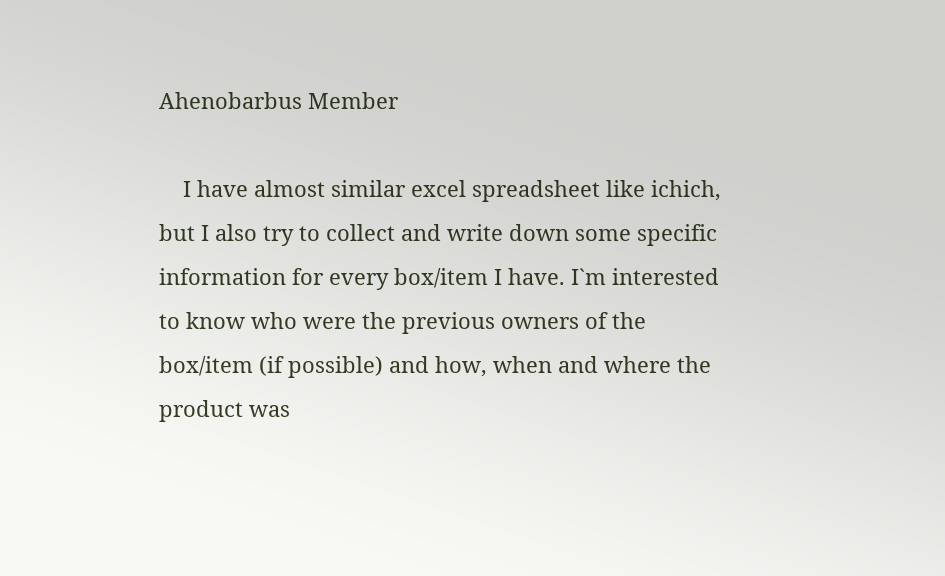Ahenobarbus Member

    I have almost similar excel spreadsheet like ichich, but I also try to collect and write down some specific information for every box/item I have. I`m interested to know who were the previous owners of the box/item (if possible) and how, when and where the product was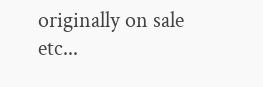originally on sale etc...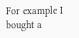For example I bought a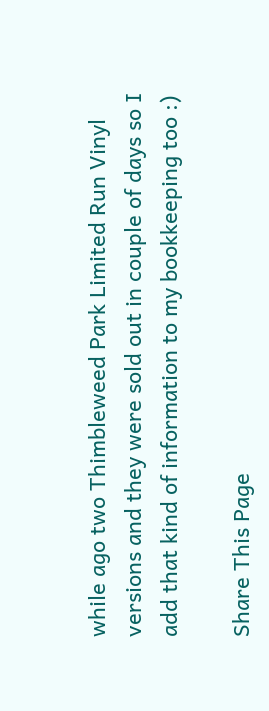while ago two Thimbleweed Park Limited Run Vinyl versions and they were sold out in couple of days so I add that kind of information to my bookkeeping too :)

Share This Page